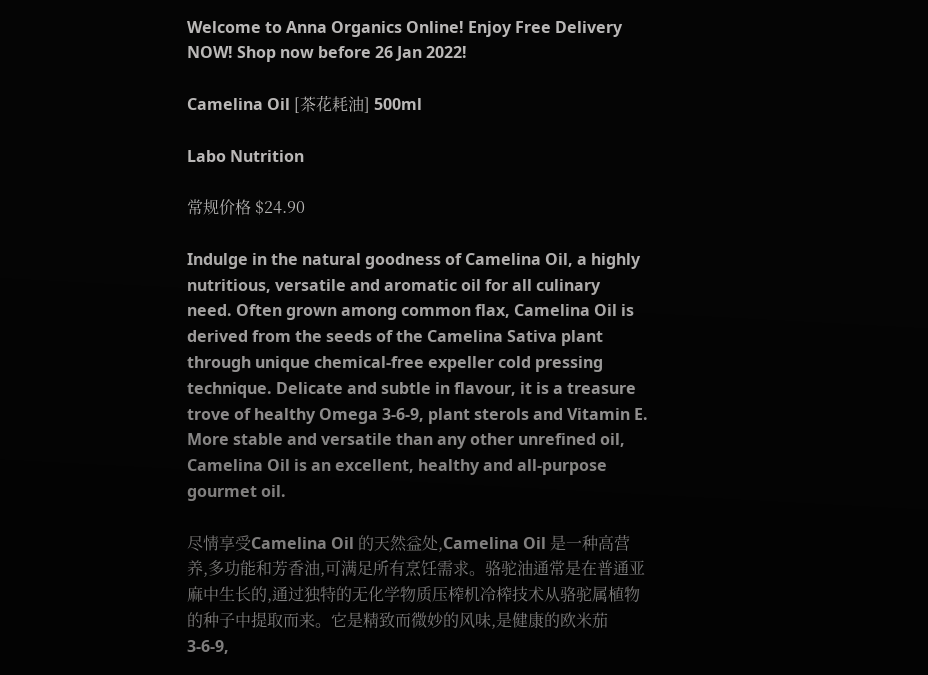Welcome to Anna Organics Online! Enjoy Free Delivery NOW! Shop now before 26 Jan 2022!

Camelina Oil [茶花耗油] 500ml

Labo Nutrition

常规价格 $24.90

Indulge in the natural goodness of Camelina Oil, a highly nutritious, versatile and aromatic oil for all culinary need. Often grown among common flax, Camelina Oil is derived from the seeds of the Camelina Sativa plant through unique chemical-free expeller cold pressing technique. Delicate and subtle in flavour, it is a treasure trove of healthy Omega 3-6-9, plant sterols and Vitamin E. More stable and versatile than any other unrefined oil, Camelina Oil is an excellent, healthy and all-purpose gourmet oil.

尽情享受Camelina Oil 的天然益处,Camelina Oil 是一种高营养,多功能和芳香油,可满足所有烹饪需求。骆驼油通常是在普通亚麻中生长的,通过独特的无化学物质压榨机冷榨技术从骆驼属植物的种子中提取而来。它是精致而微妙的风味,是健康的欧米茄3-6-9,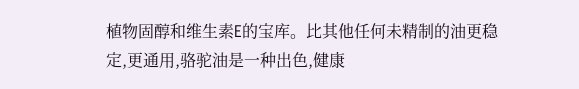植物固醇和维生素E的宝库。比其他任何未精制的油更稳定,更通用,骆驼油是一种出色,健康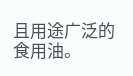且用途广泛的食用油。